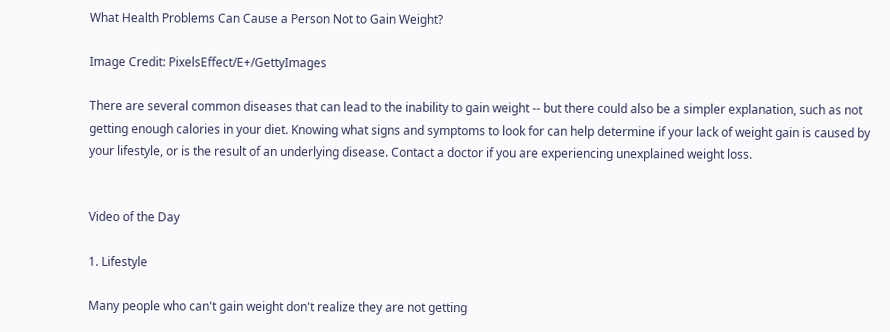What Health Problems Can Cause a Person Not to Gain Weight?

Image Credit: PixelsEffect/E+/GettyImages

There are several common diseases that can lead to the inability to gain weight -- but there could also be a simpler explanation, such as not getting enough calories in your diet. Knowing what signs and symptoms to look for can help determine if your lack of weight gain is caused by your lifestyle, or is the result of an underlying disease. Contact a doctor if you are experiencing unexplained weight loss.


Video of the Day

1. Lifestyle

Many people who can't gain weight don't realize they are not getting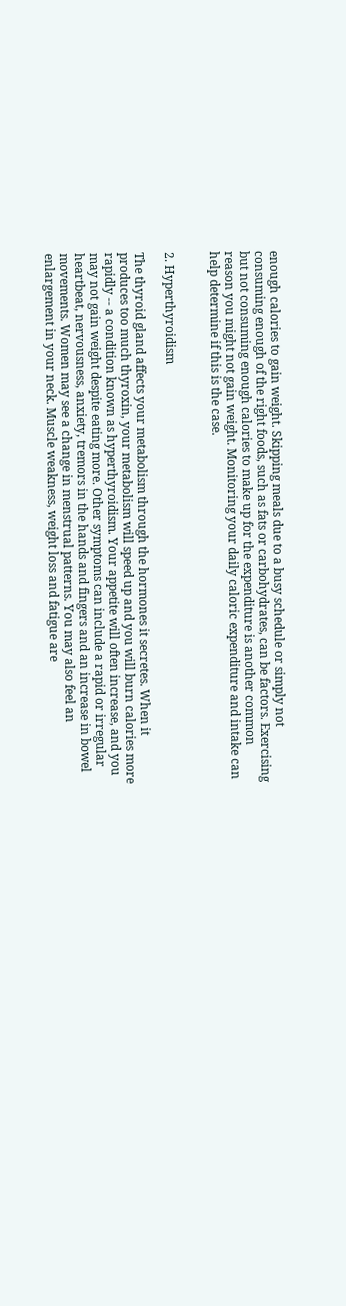enough calories to gain weight. Skipping meals due to a busy schedule or simply not consuming enough of the right foods, such as fats or carbohydrates, can be factors. Exercising but not consuming enough calories to make up for the expenditure is another common reason you might not gain weight. Monitoring your daily caloric expenditure and intake can help determine if this is the case.


2. Hyperthyroidism

The thyroid gland affects your metabolism through the hormones it secretes. When it produces too much thyroxin, your metabolism will speed up and you will burn calories more rapidly -- a condition known as hyperthyroidism. Your appetite will often increase, and you may not gain weight despite eating more. Other symptoms can include a rapid or irregular heartbeat, nervousness, anxiety, tremors in the hands and fingers and an increase in bowel movements. Women may see a change in menstrual patterns. You may also feel an enlargement in your neck. Muscle weakness, weight loss and fatigue are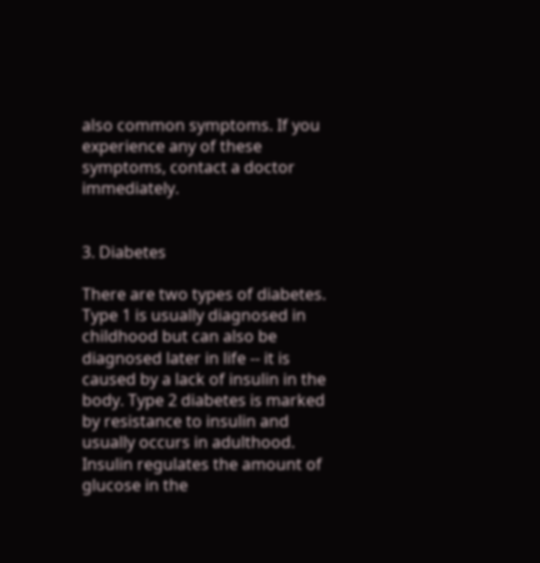also common symptoms. If you experience any of these symptoms, contact a doctor immediately.


3. Diabetes

There are two types of diabetes. Type 1 is usually diagnosed in childhood but can also be diagnosed later in life -- it is caused by a lack of insulin in the body. Type 2 diabetes is marked by resistance to insulin and usually occurs in adulthood. Insulin regulates the amount of glucose in the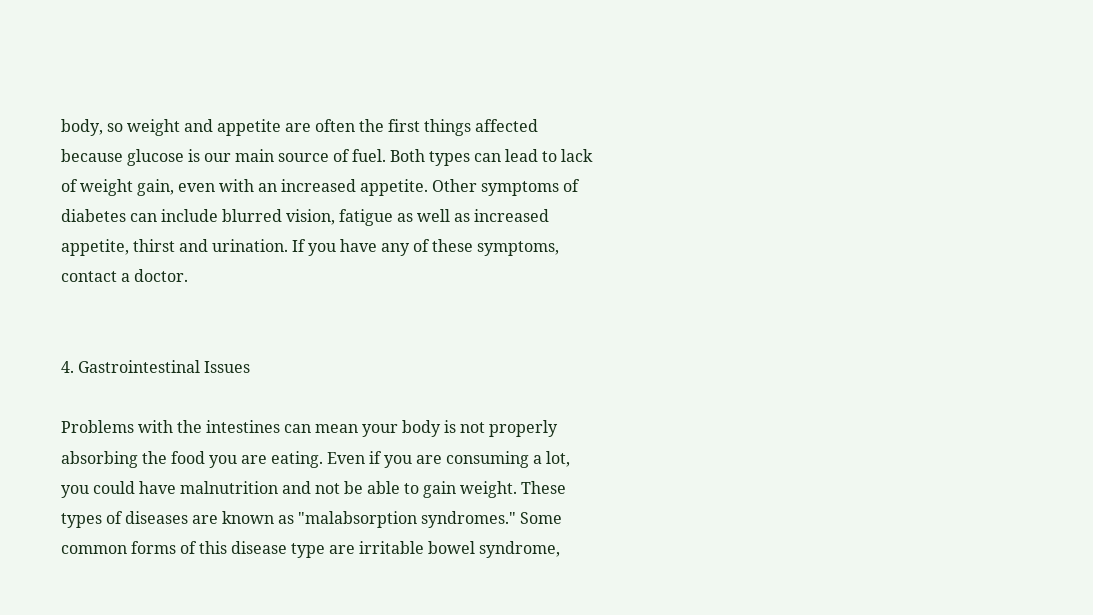body, so weight and appetite are often the first things affected because glucose is our main source of fuel. Both types can lead to lack of weight gain, even with an increased appetite. Other symptoms of diabetes can include blurred vision, fatigue as well as increased appetite, thirst and urination. If you have any of these symptoms, contact a doctor.


4. Gastrointestinal Issues

Problems with the intestines can mean your body is not properly absorbing the food you are eating. Even if you are consuming a lot, you could have malnutrition and not be able to gain weight. These types of diseases are known as "malabsorption syndromes." Some common forms of this disease type are irritable bowel syndrome,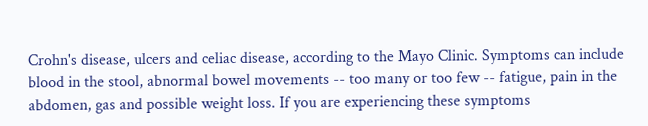Crohn's disease, ulcers and celiac disease, according to the Mayo Clinic. Symptoms can include blood in the stool, abnormal bowel movements -- too many or too few -- fatigue, pain in the abdomen, gas and possible weight loss. If you are experiencing these symptoms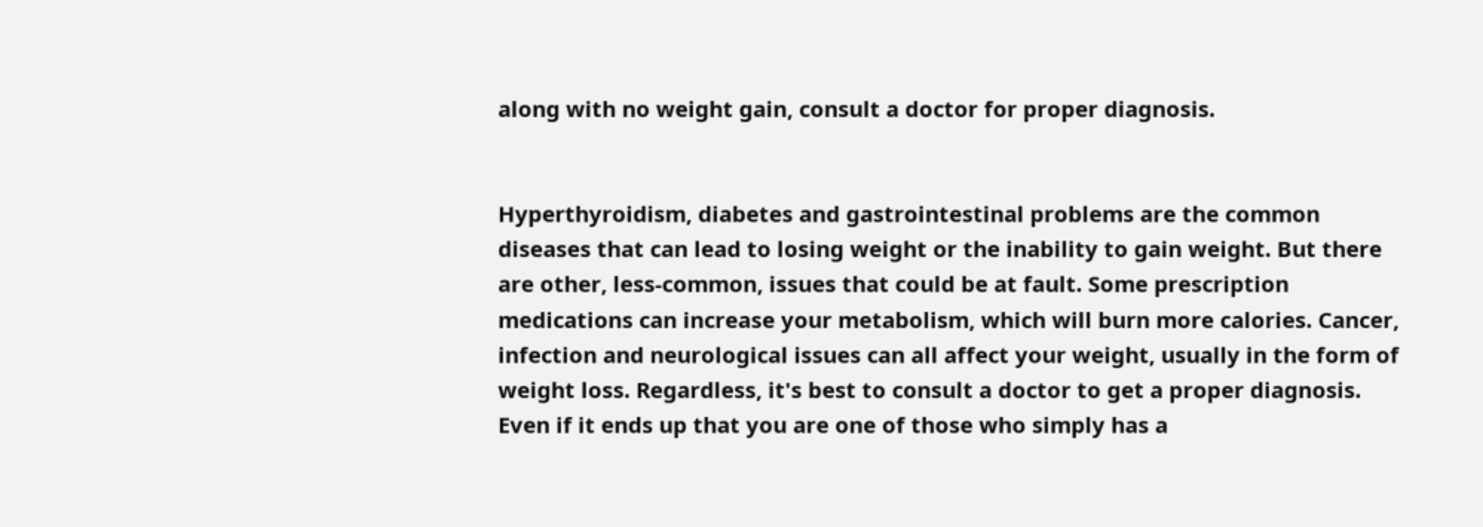along with no weight gain, consult a doctor for proper diagnosis.


Hyperthyroidism, diabetes and gastrointestinal problems are the common diseases that can lead to losing weight or the inability to gain weight. But there are other, less-common, issues that could be at fault. Some prescription medications can increase your metabolism, which will burn more calories. Cancer, infection and neurological issues can all affect your weight, usually in the form of weight loss. Regardless, it's best to consult a doctor to get a proper diagnosis. Even if it ends up that you are one of those who simply has a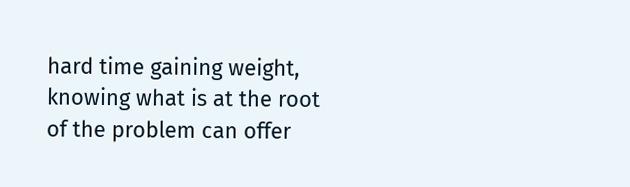hard time gaining weight, knowing what is at the root of the problem can offer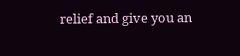relief and give you an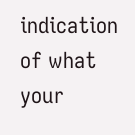indication of what your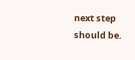next step should be.